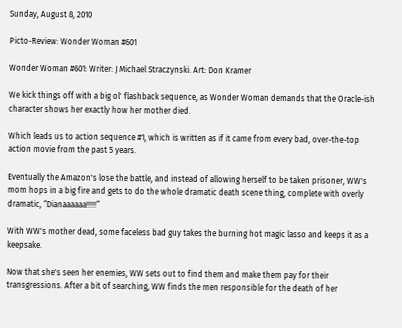Sunday, August 8, 2010

Picto-Review: Wonder Woman #601

Wonder Woman #601: Writer: J Michael Straczynski. Art: Don Kramer

We kick things off with a big ol' flashback sequence, as Wonder Woman demands that the Oracle-ish character shows her exactly how her mother died.

Which leads us to action sequence #1, which is written as if it came from every bad, over-the-top action movie from the past 5 years.

Eventually the Amazon's lose the battle, and instead of allowing herself to be taken prisoner, WW's mom hops in a big fire and gets to do the whole dramatic death scene thing, complete with overly dramatic, “Dianaaaaaa!!!!!”

With WW's mother dead, some faceless bad guy takes the burning hot magic lasso and keeps it as a keepsake.

Now that she's seen her enemies, WW sets out to find them and make them pay for their transgressions. After a bit of searching, WW finds the men responsible for the death of her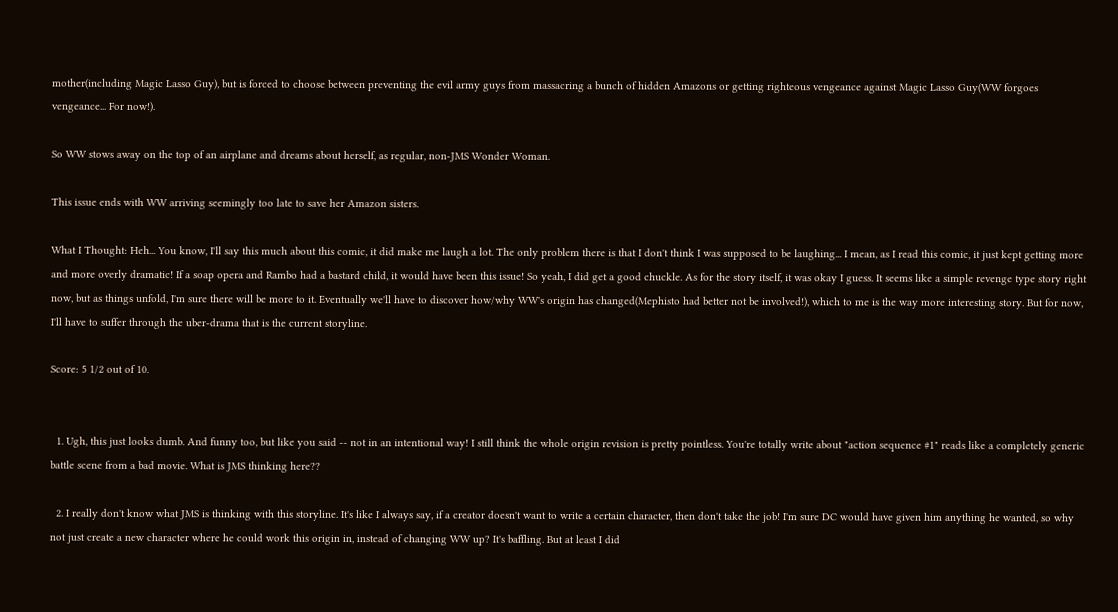mother(including Magic Lasso Guy), but is forced to choose between preventing the evil army guys from massacring a bunch of hidden Amazons or getting righteous vengeance against Magic Lasso Guy(WW forgoes vengeance... For now!).

So WW stows away on the top of an airplane and dreams about herself, as regular, non-JMS Wonder Woman.

This issue ends with WW arriving seemingly too late to save her Amazon sisters.

What I Thought: Heh... You know, I'll say this much about this comic, it did make me laugh a lot. The only problem there is that I don't think I was supposed to be laughing... I mean, as I read this comic, it just kept getting more and more overly dramatic! If a soap opera and Rambo had a bastard child, it would have been this issue! So yeah, I did get a good chuckle. As for the story itself, it was okay I guess. It seems like a simple revenge type story right now, but as things unfold, I'm sure there will be more to it. Eventually we'll have to discover how/why WW's origin has changed(Mephisto had better not be involved!), which to me is the way more interesting story. But for now, I'll have to suffer through the uber-drama that is the current storyline.

Score: 5 1/2 out of 10.


  1. Ugh, this just looks dumb. And funny too, but like you said -- not in an intentional way! I still think the whole origin revision is pretty pointless. You're totally write about "action sequence #1" reads like a completely generic battle scene from a bad movie. What is JMS thinking here??

  2. I really don't know what JMS is thinking with this storyline. It's like I always say, if a creator doesn't want to write a certain character, then don't take the job! I'm sure DC would have given him anything he wanted, so why not just create a new character where he could work this origin in, instead of changing WW up? It's baffling. But at least I did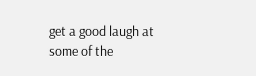get a good laugh at some of the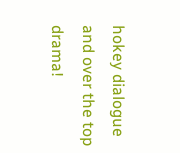hokey dialogue and over the top drama!